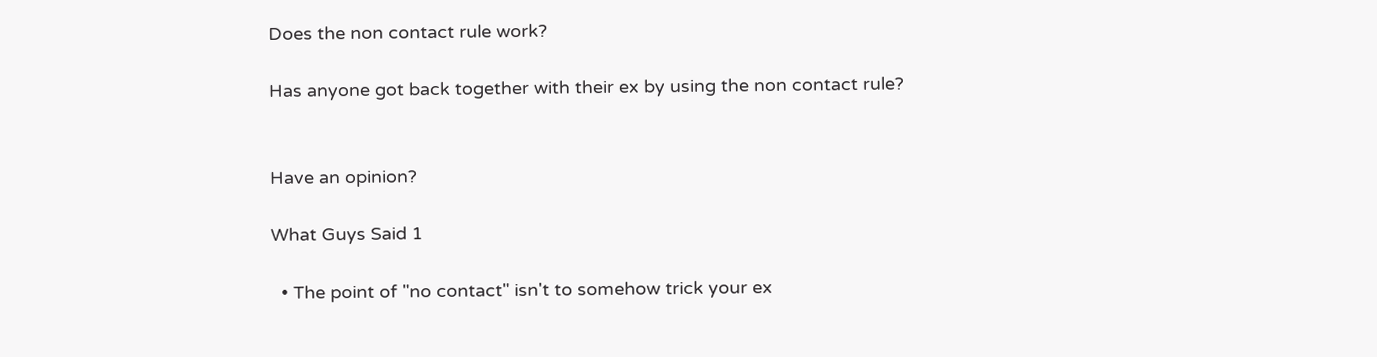Does the non contact rule work?

Has anyone got back together with their ex by using the non contact rule?


Have an opinion?

What Guys Said 1

  • The point of "no contact" isn't to somehow trick your ex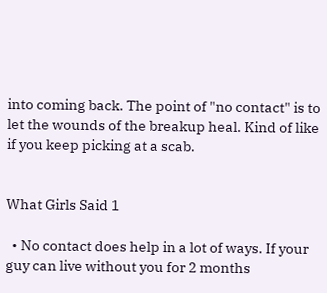into coming back. The point of "no contact" is to let the wounds of the breakup heal. Kind of like if you keep picking at a scab.


What Girls Said 1

  • No contact does help in a lot of ways. If your guy can live without you for 2 months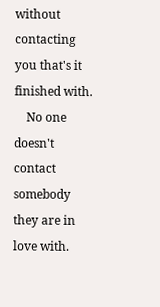without contacting you that's it finished with.
    No one doesn't contact somebody they are in love with.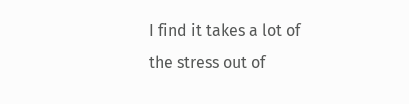I find it takes a lot of the stress out of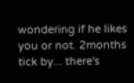wondering if he likes you or not. 2months tick by... there's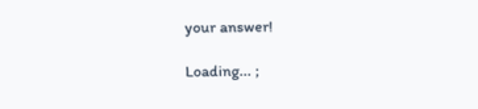your answer!

Loading... ;